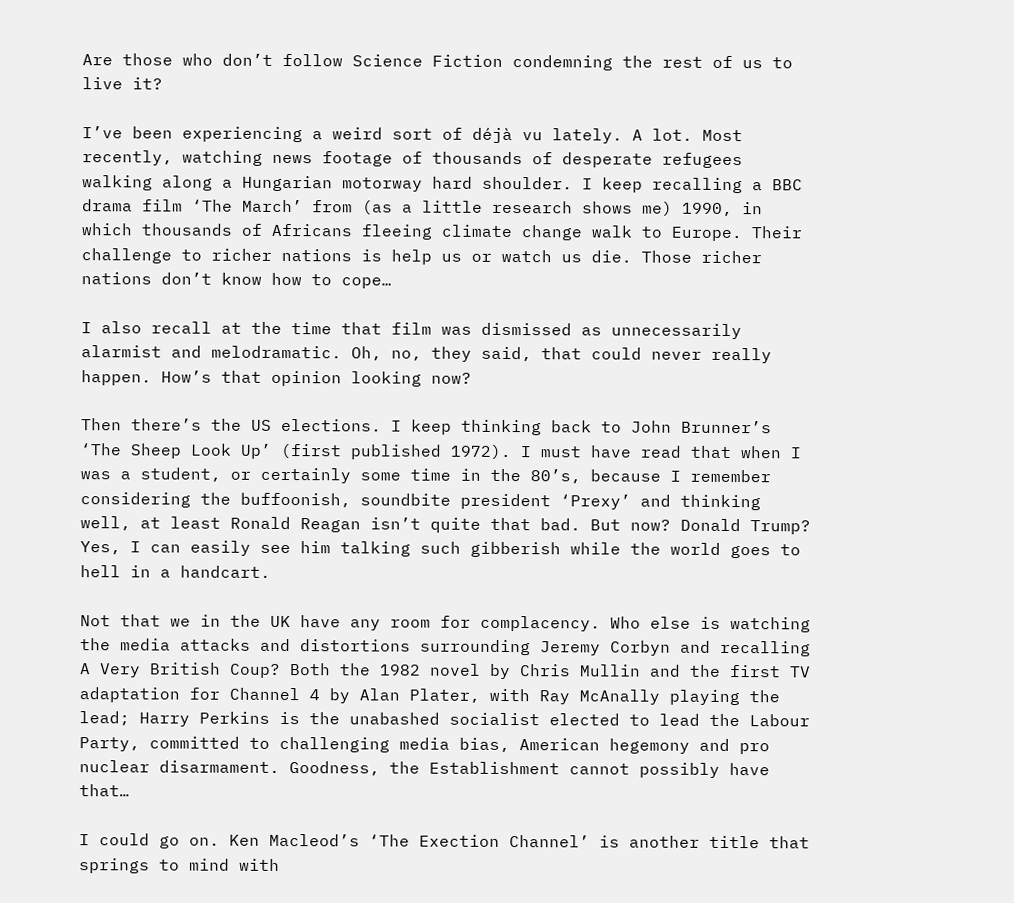Are those who don’t follow Science Fiction condemning the rest of us to live it?

I’ve been experiencing a weird sort of déjà vu lately. A lot. Most recently, watching news footage of thousands of desperate refugees walking along a Hungarian motorway hard shoulder. I keep recalling a BBC drama film ‘The March’ from (as a little research shows me) 1990, in which thousands of Africans fleeing climate change walk to Europe. Their challenge to richer nations is help us or watch us die. Those richer nations don’t know how to cope…

I also recall at the time that film was dismissed as unnecessarily alarmist and melodramatic. Oh, no, they said, that could never really happen. How’s that opinion looking now?

Then there’s the US elections. I keep thinking back to John Brunner’s ‘The Sheep Look Up’ (first published 1972). I must have read that when I was a student, or certainly some time in the 80’s, because I remember considering the buffoonish, soundbite president ‘Prexy’ and thinking well, at least Ronald Reagan isn’t quite that bad. But now? Donald Trump? Yes, I can easily see him talking such gibberish while the world goes to hell in a handcart.

Not that we in the UK have any room for complacency. Who else is watching the media attacks and distortions surrounding Jeremy Corbyn and recalling A Very British Coup? Both the 1982 novel by Chris Mullin and the first TV adaptation for Channel 4 by Alan Plater, with Ray McAnally playing the lead; Harry Perkins is the unabashed socialist elected to lead the Labour Party, committed to challenging media bias, American hegemony and pro nuclear disarmament. Goodness, the Establishment cannot possibly have that…

I could go on. Ken Macleod’s ‘The Exection Channel’ is another title that springs to mind with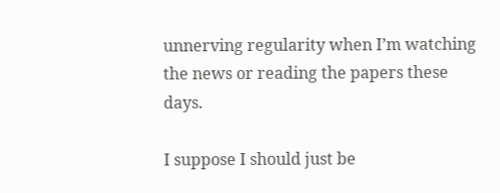unnerving regularity when I’m watching the news or reading the papers these days.

I suppose I should just be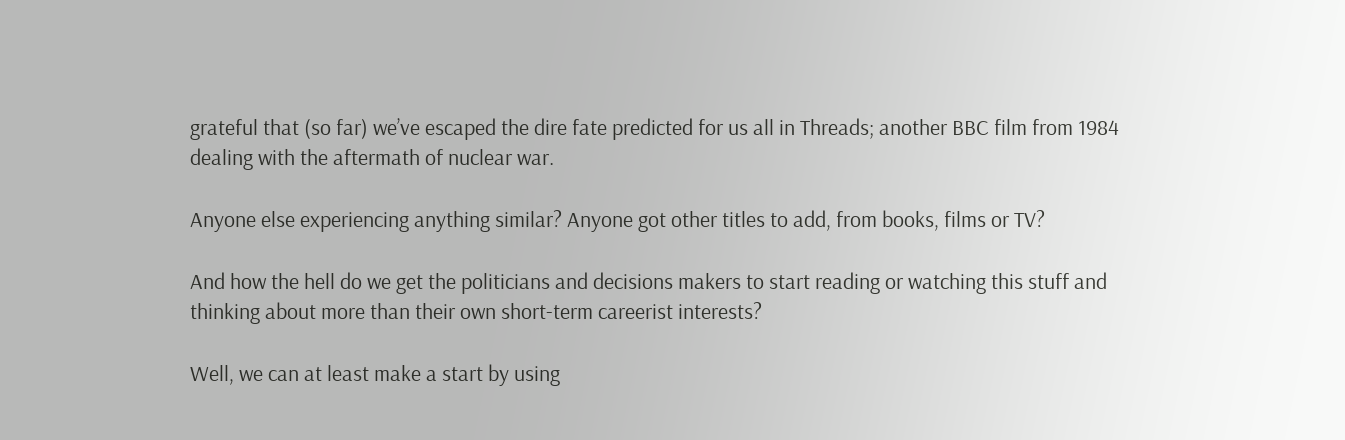grateful that (so far) we’ve escaped the dire fate predicted for us all in Threads; another BBC film from 1984 dealing with the aftermath of nuclear war.

Anyone else experiencing anything similar? Anyone got other titles to add, from books, films or TV?

And how the hell do we get the politicians and decisions makers to start reading or watching this stuff and thinking about more than their own short-term careerist interests?

Well, we can at least make a start by using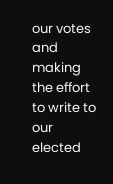our votes and making the effort to write to our elected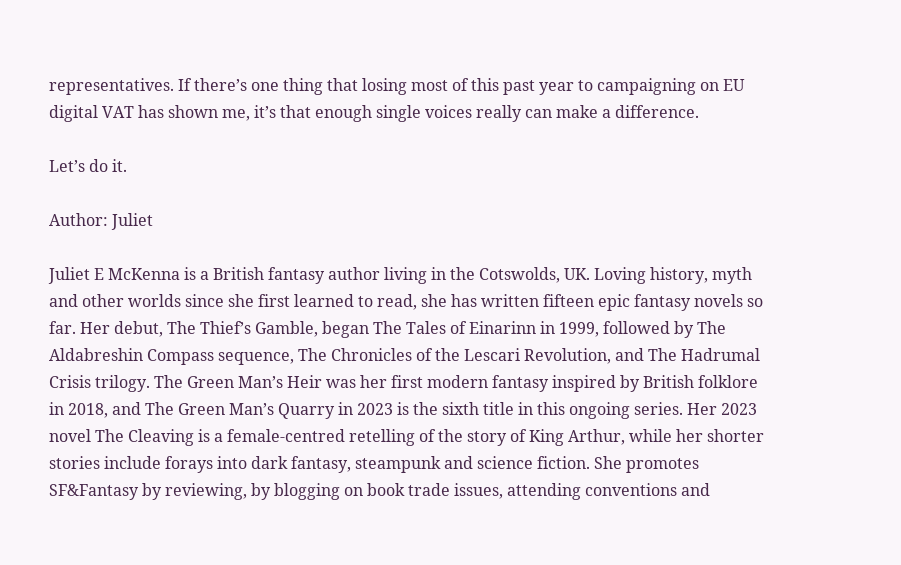representatives. If there’s one thing that losing most of this past year to campaigning on EU digital VAT has shown me, it’s that enough single voices really can make a difference.

Let’s do it.

Author: Juliet

Juliet E McKenna is a British fantasy author living in the Cotswolds, UK. Loving history, myth and other worlds since she first learned to read, she has written fifteen epic fantasy novels so far. Her debut, The Thief’s Gamble, began The Tales of Einarinn in 1999, followed by The Aldabreshin Compass sequence, The Chronicles of the Lescari Revolution, and The Hadrumal Crisis trilogy. The Green Man’s Heir was her first modern fantasy inspired by British folklore in 2018, and The Green Man’s Quarry in 2023 is the sixth title in this ongoing series. Her 2023 novel The Cleaving is a female-centred retelling of the story of King Arthur, while her shorter stories include forays into dark fantasy, steampunk and science fiction. She promotes SF&Fantasy by reviewing, by blogging on book trade issues, attending conventions and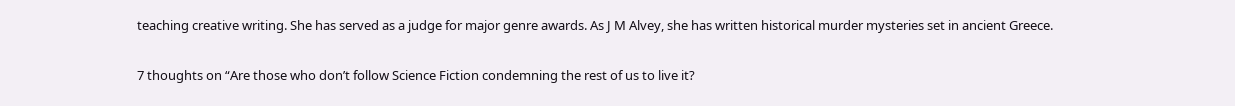teaching creative writing. She has served as a judge for major genre awards. As J M Alvey, she has written historical murder mysteries set in ancient Greece.

7 thoughts on “Are those who don’t follow Science Fiction condemning the rest of us to live it?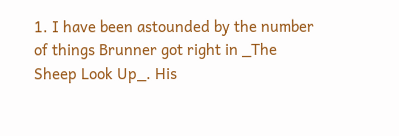1. I have been astounded by the number of things Brunner got right in _The Sheep Look Up_. His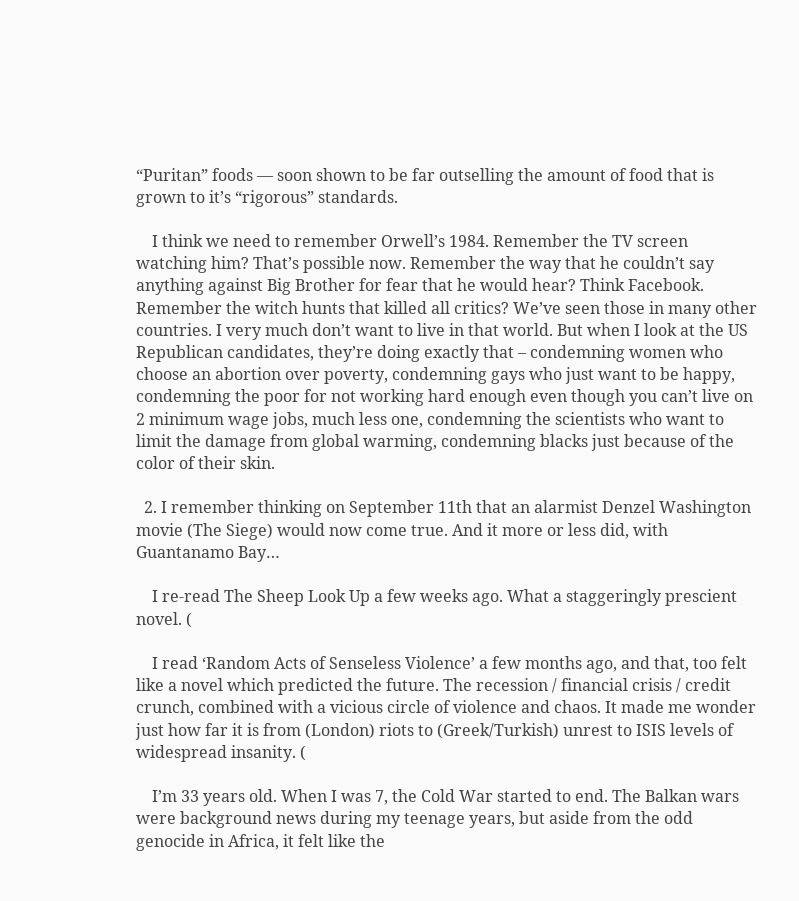“Puritan” foods — soon shown to be far outselling the amount of food that is grown to it’s “rigorous” standards.

    I think we need to remember Orwell’s 1984. Remember the TV screen watching him? That’s possible now. Remember the way that he couldn’t say anything against Big Brother for fear that he would hear? Think Facebook. Remember the witch hunts that killed all critics? We’ve seen those in many other countries. I very much don’t want to live in that world. But when I look at the US Republican candidates, they’re doing exactly that – condemning women who choose an abortion over poverty, condemning gays who just want to be happy, condemning the poor for not working hard enough even though you can’t live on 2 minimum wage jobs, much less one, condemning the scientists who want to limit the damage from global warming, condemning blacks just because of the color of their skin.

  2. I remember thinking on September 11th that an alarmist Denzel Washington movie (The Siege) would now come true. And it more or less did, with Guantanamo Bay…

    I re-read The Sheep Look Up a few weeks ago. What a staggeringly prescient novel. (

    I read ‘Random Acts of Senseless Violence’ a few months ago, and that, too felt like a novel which predicted the future. The recession / financial crisis / credit crunch, combined with a vicious circle of violence and chaos. It made me wonder just how far it is from (London) riots to (Greek/Turkish) unrest to ISIS levels of widespread insanity. (

    I’m 33 years old. When I was 7, the Cold War started to end. The Balkan wars were background news during my teenage years, but aside from the odd genocide in Africa, it felt like the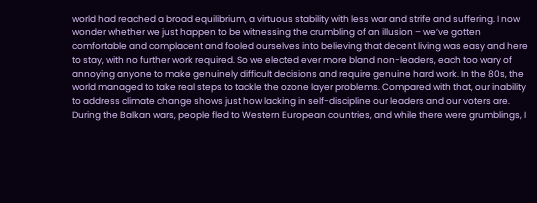world had reached a broad equilibrium, a virtuous stability with less war and strife and suffering. I now wonder whether we just happen to be witnessing the crumbling of an illusion – we’ve gotten comfortable and complacent and fooled ourselves into believing that decent living was easy and here to stay, with no further work required. So we elected ever more bland non-leaders, each too wary of annoying anyone to make genuinely difficult decisions and require genuine hard work. In the 80s, the world managed to take real steps to tackle the ozone layer problems. Compared with that, our inability to address climate change shows just how lacking in self-discipline our leaders and our voters are. During the Balkan wars, people fled to Western European countries, and while there were grumblings, I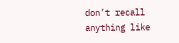don’t recall anything like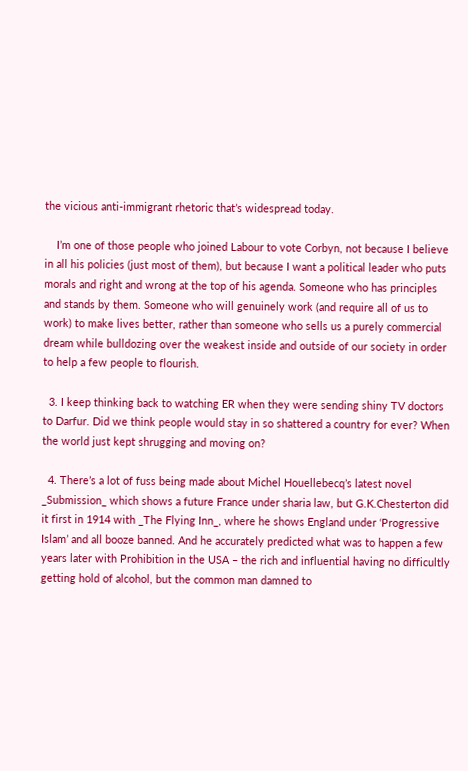the vicious anti-immigrant rhetoric that’s widespread today.

    I’m one of those people who joined Labour to vote Corbyn, not because I believe in all his policies (just most of them), but because I want a political leader who puts morals and right and wrong at the top of his agenda. Someone who has principles and stands by them. Someone who will genuinely work (and require all of us to work) to make lives better, rather than someone who sells us a purely commercial dream while bulldozing over the weakest inside and outside of our society in order to help a few people to flourish.

  3. I keep thinking back to watching ER when they were sending shiny TV doctors to Darfur. Did we think people would stay in so shattered a country for ever? When the world just kept shrugging and moving on?

  4. There’s a lot of fuss being made about Michel Houellebecq’s latest novel _Submission_ which shows a future France under sharia law, but G.K.Chesterton did it first in 1914 with _The Flying Inn_, where he shows England under ‘Progressive Islam’ and all booze banned. And he accurately predicted what was to happen a few years later with Prohibition in the USA – the rich and influential having no difficultly getting hold of alcohol, but the common man damned to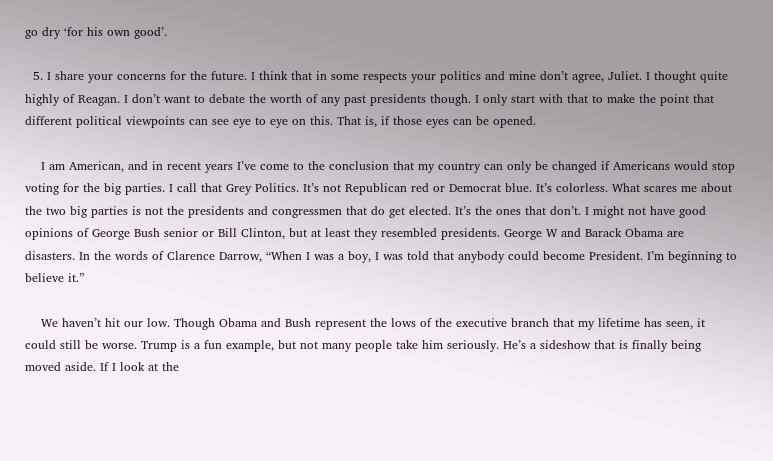go dry ‘for his own good’.

  5. I share your concerns for the future. I think that in some respects your politics and mine don’t agree, Juliet. I thought quite highly of Reagan. I don’t want to debate the worth of any past presidents though. I only start with that to make the point that different political viewpoints can see eye to eye on this. That is, if those eyes can be opened.

    I am American, and in recent years I’ve come to the conclusion that my country can only be changed if Americans would stop voting for the big parties. I call that Grey Politics. It’s not Republican red or Democrat blue. It’s colorless. What scares me about the two big parties is not the presidents and congressmen that do get elected. It’s the ones that don’t. I might not have good opinions of George Bush senior or Bill Clinton, but at least they resembled presidents. George W and Barack Obama are disasters. In the words of Clarence Darrow, “When I was a boy, I was told that anybody could become President. I’m beginning to believe it.”

    We haven’t hit our low. Though Obama and Bush represent the lows of the executive branch that my lifetime has seen, it could still be worse. Trump is a fun example, but not many people take him seriously. He’s a sideshow that is finally being moved aside. If I look at the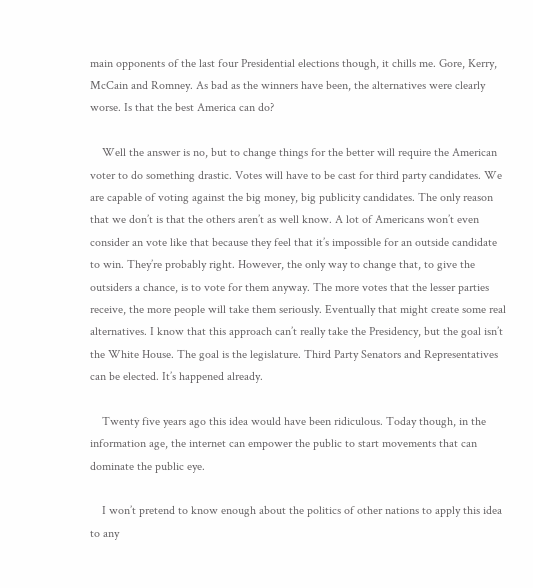main opponents of the last four Presidential elections though, it chills me. Gore, Kerry, McCain and Romney. As bad as the winners have been, the alternatives were clearly worse. Is that the best America can do?

    Well the answer is no, but to change things for the better will require the American voter to do something drastic. Votes will have to be cast for third party candidates. We are capable of voting against the big money, big publicity candidates. The only reason that we don’t is that the others aren’t as well know. A lot of Americans won’t even consider an vote like that because they feel that it’s impossible for an outside candidate to win. They’re probably right. However, the only way to change that, to give the outsiders a chance, is to vote for them anyway. The more votes that the lesser parties receive, the more people will take them seriously. Eventually that might create some real alternatives. I know that this approach can’t really take the Presidency, but the goal isn’t the White House. The goal is the legislature. Third Party Senators and Representatives can be elected. It’s happened already.

    Twenty five years ago this idea would have been ridiculous. Today though, in the information age, the internet can empower the public to start movements that can dominate the public eye.

    I won’t pretend to know enough about the politics of other nations to apply this idea to any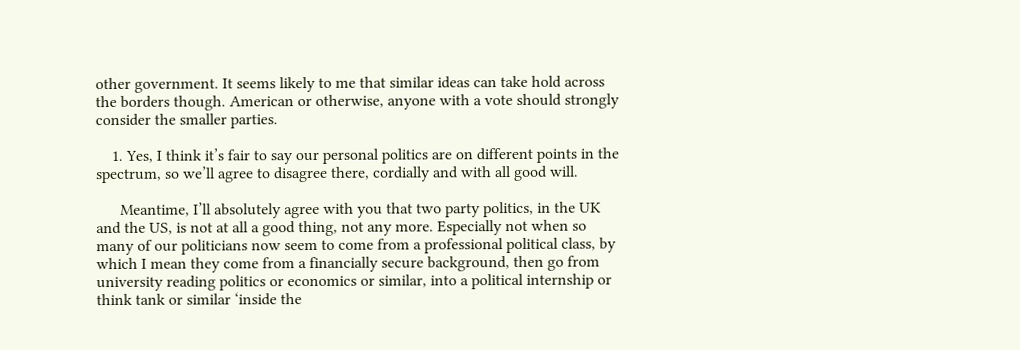other government. It seems likely to me that similar ideas can take hold across the borders though. American or otherwise, anyone with a vote should strongly consider the smaller parties.

    1. Yes, I think it’s fair to say our personal politics are on different points in the spectrum, so we’ll agree to disagree there, cordially and with all good will.

      Meantime, I’ll absolutely agree with you that two party politics, in the UK and the US, is not at all a good thing, not any more. Especially not when so many of our politicians now seem to come from a professional political class, by which I mean they come from a financially secure background, then go from university reading politics or economics or similar, into a political internship or think tank or similar ‘inside the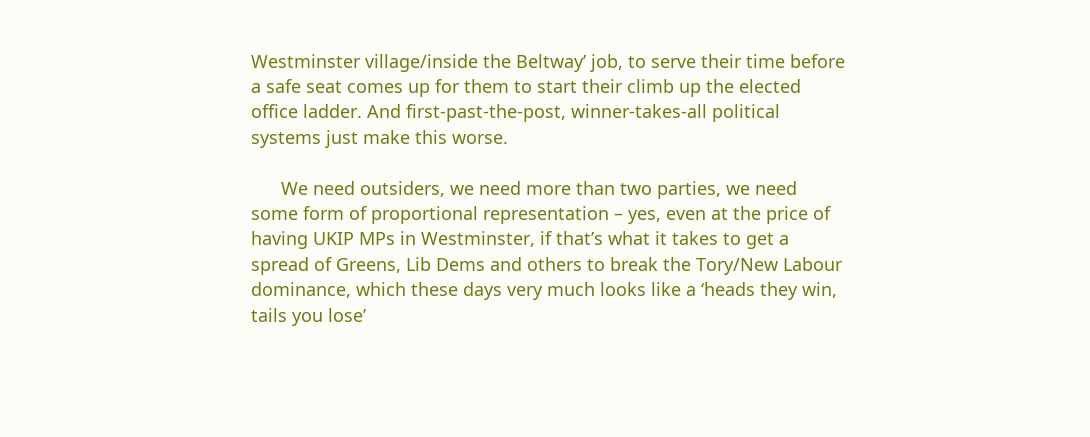Westminster village/inside the Beltway’ job, to serve their time before a safe seat comes up for them to start their climb up the elected office ladder. And first-past-the-post, winner-takes-all political systems just make this worse.

      We need outsiders, we need more than two parties, we need some form of proportional representation – yes, even at the price of having UKIP MPs in Westminster, if that’s what it takes to get a spread of Greens, Lib Dems and others to break the Tory/New Labour dominance, which these days very much looks like a ‘heads they win, tails you lose’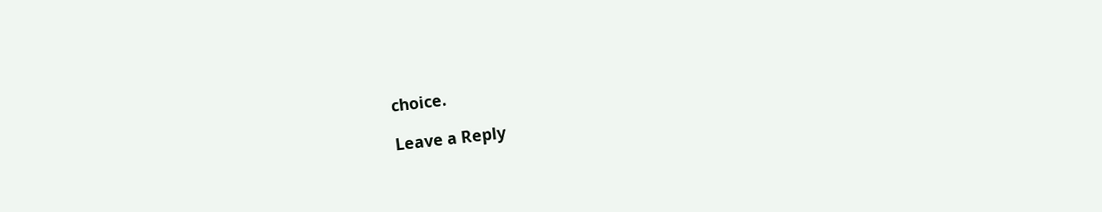choice.

Leave a Reply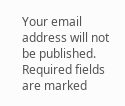Your email address will not be published. Required fields are marked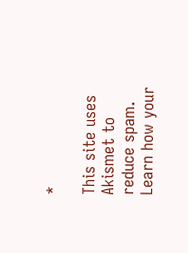*

This site uses Akismet to reduce spam. Learn how your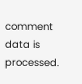comment data is processed.